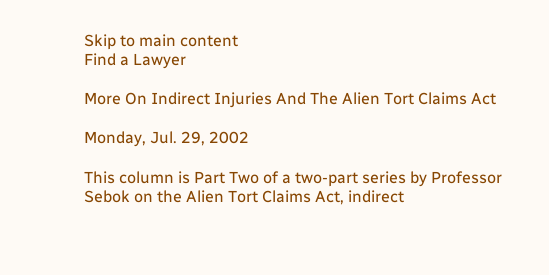Skip to main content
Find a Lawyer

More On Indirect Injuries And The Alien Tort Claims Act

Monday, Jul. 29, 2002

This column is Part Two of a two-part series by Professor Sebok on the Alien Tort Claims Act, indirect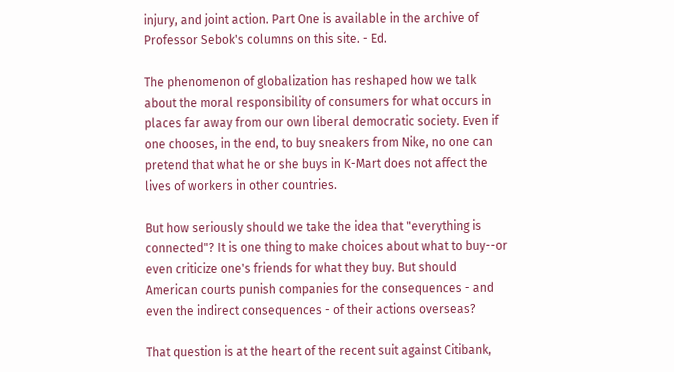injury, and joint action. Part One is available in the archive of Professor Sebok's columns on this site. - Ed.

The phenomenon of globalization has reshaped how we talk about the moral responsibility of consumers for what occurs in places far away from our own liberal democratic society. Even if one chooses, in the end, to buy sneakers from Nike, no one can pretend that what he or she buys in K-Mart does not affect the lives of workers in other countries.

But how seriously should we take the idea that "everything is connected"? It is one thing to make choices about what to buy--or even criticize one's friends for what they buy. But should American courts punish companies for the consequences - and even the indirect consequences - of their actions overseas?

That question is at the heart of the recent suit against Citibank,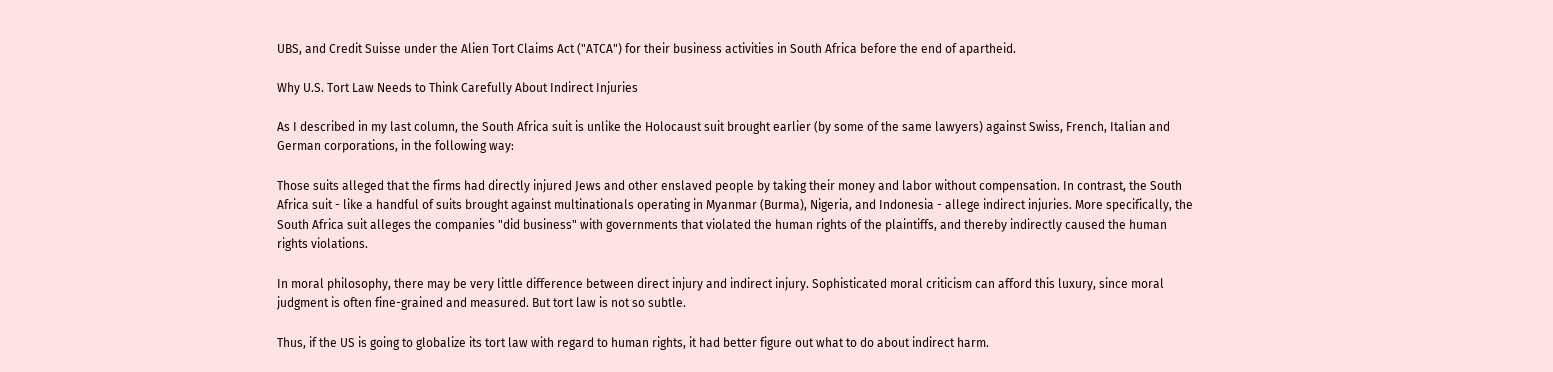UBS, and Credit Suisse under the Alien Tort Claims Act ("ATCA") for their business activities in South Africa before the end of apartheid.

Why U.S. Tort Law Needs to Think Carefully About Indirect Injuries

As I described in my last column, the South Africa suit is unlike the Holocaust suit brought earlier (by some of the same lawyers) against Swiss, French, Italian and German corporations, in the following way:

Those suits alleged that the firms had directly injured Jews and other enslaved people by taking their money and labor without compensation. In contrast, the South Africa suit - like a handful of suits brought against multinationals operating in Myanmar (Burma), Nigeria, and Indonesia - allege indirect injuries. More specifically, the South Africa suit alleges the companies "did business" with governments that violated the human rights of the plaintiffs, and thereby indirectly caused the human rights violations.

In moral philosophy, there may be very little difference between direct injury and indirect injury. Sophisticated moral criticism can afford this luxury, since moral judgment is often fine-grained and measured. But tort law is not so subtle.

Thus, if the US is going to globalize its tort law with regard to human rights, it had better figure out what to do about indirect harm.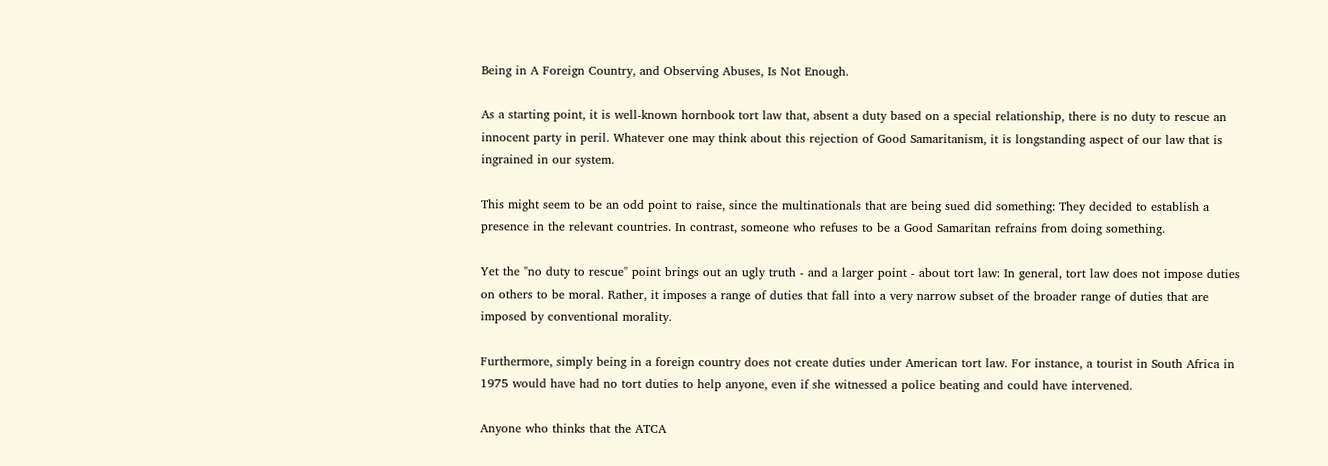Being in A Foreign Country, and Observing Abuses, Is Not Enough.

As a starting point, it is well-known hornbook tort law that, absent a duty based on a special relationship, there is no duty to rescue an innocent party in peril. Whatever one may think about this rejection of Good Samaritanism, it is longstanding aspect of our law that is ingrained in our system.

This might seem to be an odd point to raise, since the multinationals that are being sued did something: They decided to establish a presence in the relevant countries. In contrast, someone who refuses to be a Good Samaritan refrains from doing something.

Yet the "no duty to rescue" point brings out an ugly truth - and a larger point - about tort law: In general, tort law does not impose duties on others to be moral. Rather, it imposes a range of duties that fall into a very narrow subset of the broader range of duties that are imposed by conventional morality.

Furthermore, simply being in a foreign country does not create duties under American tort law. For instance, a tourist in South Africa in 1975 would have had no tort duties to help anyone, even if she witnessed a police beating and could have intervened.

Anyone who thinks that the ATCA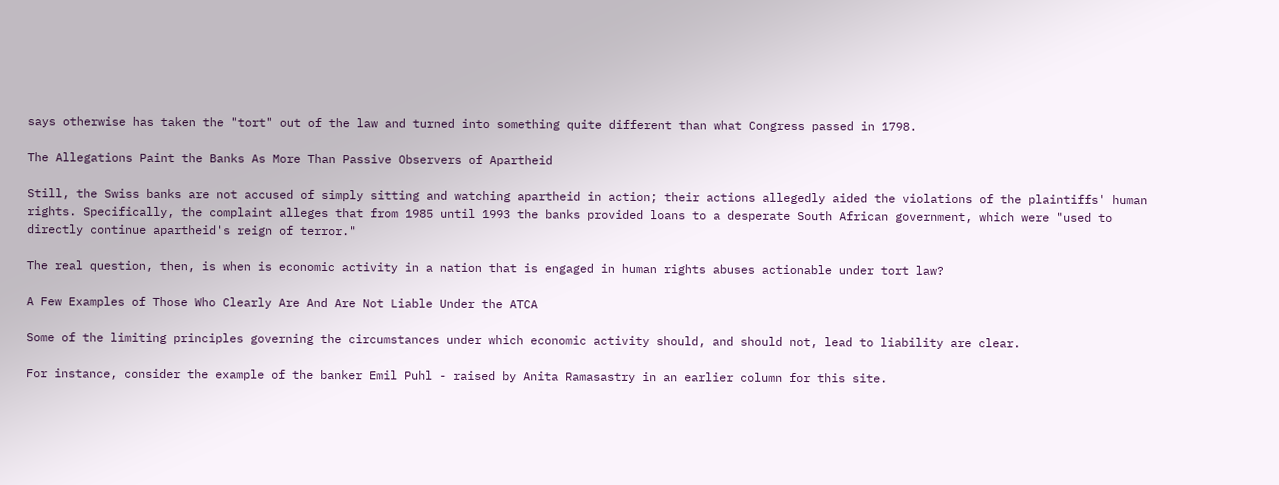says otherwise has taken the "tort" out of the law and turned into something quite different than what Congress passed in 1798.

The Allegations Paint the Banks As More Than Passive Observers of Apartheid

Still, the Swiss banks are not accused of simply sitting and watching apartheid in action; their actions allegedly aided the violations of the plaintiffs' human rights. Specifically, the complaint alleges that from 1985 until 1993 the banks provided loans to a desperate South African government, which were "used to directly continue apartheid's reign of terror."

The real question, then, is when is economic activity in a nation that is engaged in human rights abuses actionable under tort law?

A Few Examples of Those Who Clearly Are And Are Not Liable Under the ATCA

Some of the limiting principles governing the circumstances under which economic activity should, and should not, lead to liability are clear.

For instance, consider the example of the banker Emil Puhl - raised by Anita Ramasastry in an earlier column for this site.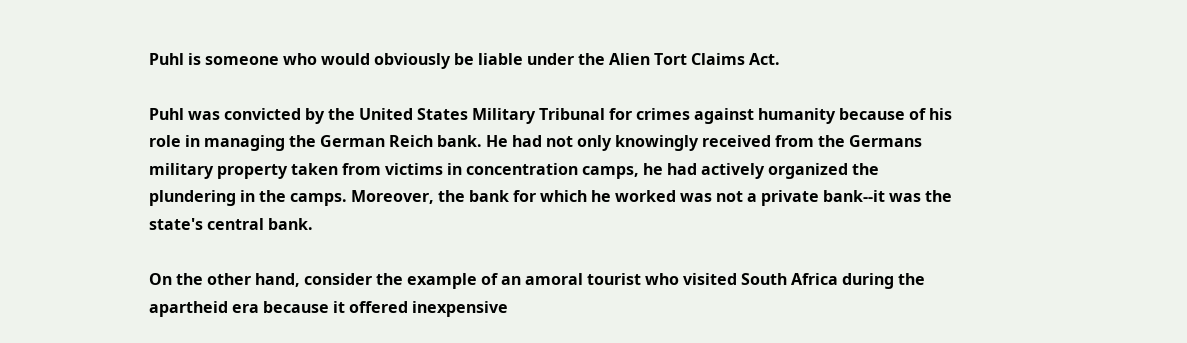Puhl is someone who would obviously be liable under the Alien Tort Claims Act.

Puhl was convicted by the United States Military Tribunal for crimes against humanity because of his role in managing the German Reich bank. He had not only knowingly received from the Germans military property taken from victims in concentration camps, he had actively organized the plundering in the camps. Moreover, the bank for which he worked was not a private bank--it was the state's central bank.

On the other hand, consider the example of an amoral tourist who visited South Africa during the apartheid era because it offered inexpensive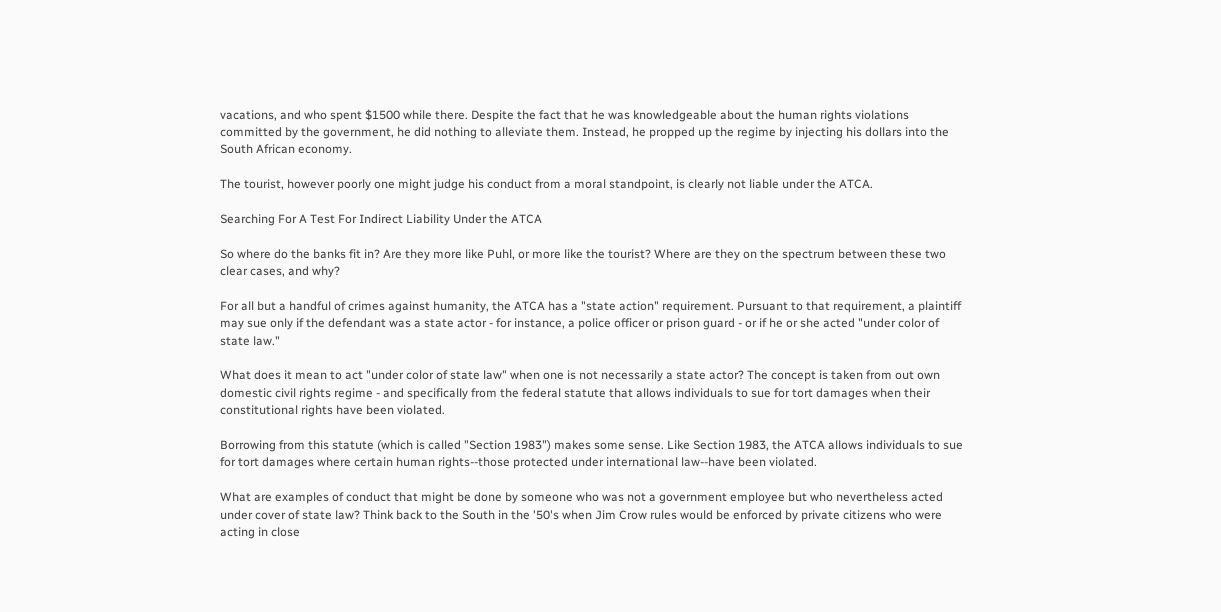vacations, and who spent $1500 while there. Despite the fact that he was knowledgeable about the human rights violations committed by the government, he did nothing to alleviate them. Instead, he propped up the regime by injecting his dollars into the South African economy.

The tourist, however poorly one might judge his conduct from a moral standpoint, is clearly not liable under the ATCA.

Searching For A Test For Indirect Liability Under the ATCA

So where do the banks fit in? Are they more like Puhl, or more like the tourist? Where are they on the spectrum between these two clear cases, and why?

For all but a handful of crimes against humanity, the ATCA has a "state action" requirement. Pursuant to that requirement, a plaintiff may sue only if the defendant was a state actor - for instance, a police officer or prison guard - or if he or she acted "under color of state law."

What does it mean to act "under color of state law" when one is not necessarily a state actor? The concept is taken from out own domestic civil rights regime - and specifically from the federal statute that allows individuals to sue for tort damages when their constitutional rights have been violated.

Borrowing from this statute (which is called "Section 1983") makes some sense. Like Section 1983, the ATCA allows individuals to sue for tort damages where certain human rights--those protected under international law--have been violated.

What are examples of conduct that might be done by someone who was not a government employee but who nevertheless acted under cover of state law? Think back to the South in the '50's when Jim Crow rules would be enforced by private citizens who were acting in close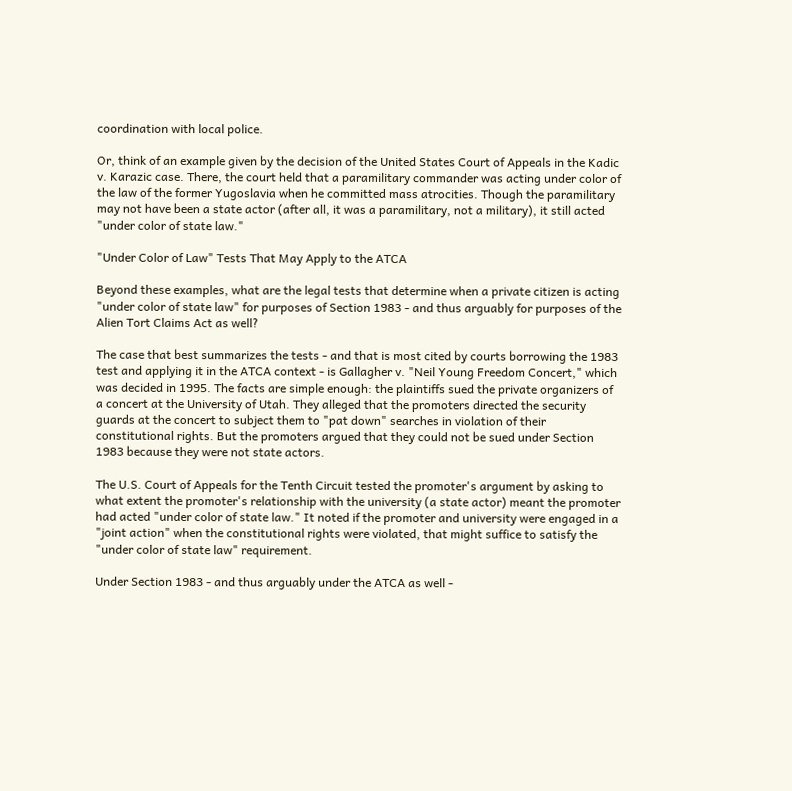coordination with local police.

Or, think of an example given by the decision of the United States Court of Appeals in the Kadic v. Karazic case. There, the court held that a paramilitary commander was acting under color of the law of the former Yugoslavia when he committed mass atrocities. Though the paramilitary may not have been a state actor (after all, it was a paramilitary, not a military), it still acted "under color of state law."

"Under Color of Law" Tests That May Apply to the ATCA

Beyond these examples, what are the legal tests that determine when a private citizen is acting "under color of state law" for purposes of Section 1983 - and thus arguably for purposes of the Alien Tort Claims Act as well?

The case that best summarizes the tests - and that is most cited by courts borrowing the 1983 test and applying it in the ATCA context - is Gallagher v. "Neil Young Freedom Concert," which was decided in 1995. The facts are simple enough: the plaintiffs sued the private organizers of a concert at the University of Utah. They alleged that the promoters directed the security guards at the concert to subject them to "pat down" searches in violation of their constitutional rights. But the promoters argued that they could not be sued under Section 1983 because they were not state actors.

The U.S. Court of Appeals for the Tenth Circuit tested the promoter's argument by asking to what extent the promoter's relationship with the university (a state actor) meant the promoter had acted "under color of state law." It noted if the promoter and university were engaged in a "joint action" when the constitutional rights were violated, that might suffice to satisfy the "under color of state law" requirement.

Under Section 1983 - and thus arguably under the ATCA as well -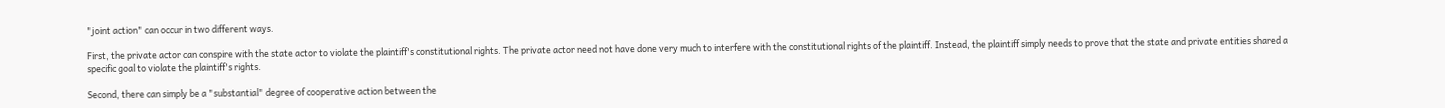"joint action" can occur in two different ways.

First, the private actor can conspire with the state actor to violate the plaintiff's constitutional rights. The private actor need not have done very much to interfere with the constitutional rights of the plaintiff. Instead, the plaintiff simply needs to prove that the state and private entities shared a specific goal to violate the plaintiff's rights.

Second, there can simply be a "substantial" degree of cooperative action between the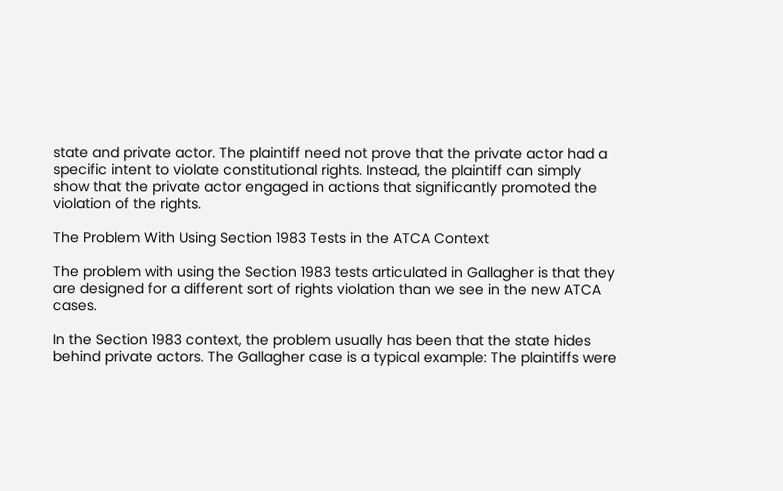state and private actor. The plaintiff need not prove that the private actor had a specific intent to violate constitutional rights. Instead, the plaintiff can simply show that the private actor engaged in actions that significantly promoted the violation of the rights.

The Problem With Using Section 1983 Tests in the ATCA Context

The problem with using the Section 1983 tests articulated in Gallagher is that they are designed for a different sort of rights violation than we see in the new ATCA cases.

In the Section 1983 context, the problem usually has been that the state hides behind private actors. The Gallagher case is a typical example: The plaintiffs were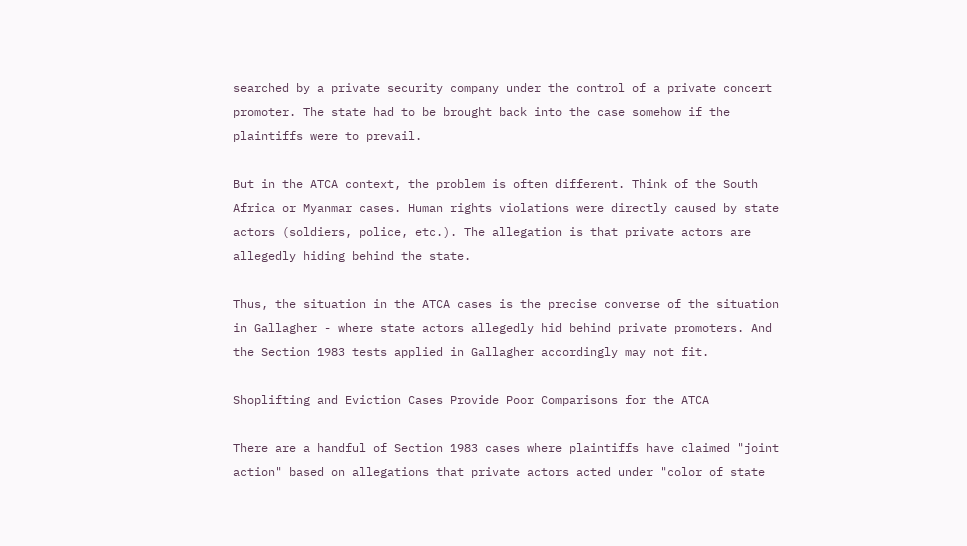searched by a private security company under the control of a private concert promoter. The state had to be brought back into the case somehow if the plaintiffs were to prevail.

But in the ATCA context, the problem is often different. Think of the South Africa or Myanmar cases. Human rights violations were directly caused by state actors (soldiers, police, etc.). The allegation is that private actors are allegedly hiding behind the state.

Thus, the situation in the ATCA cases is the precise converse of the situation in Gallagher - where state actors allegedly hid behind private promoters. And the Section 1983 tests applied in Gallagher accordingly may not fit.

Shoplifting and Eviction Cases Provide Poor Comparisons for the ATCA

There are a handful of Section 1983 cases where plaintiffs have claimed "joint action" based on allegations that private actors acted under "color of state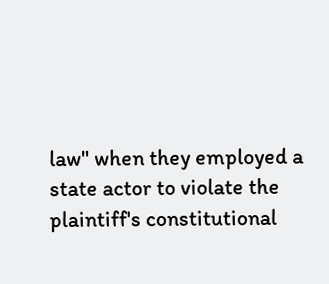law" when they employed a state actor to violate the plaintiff's constitutional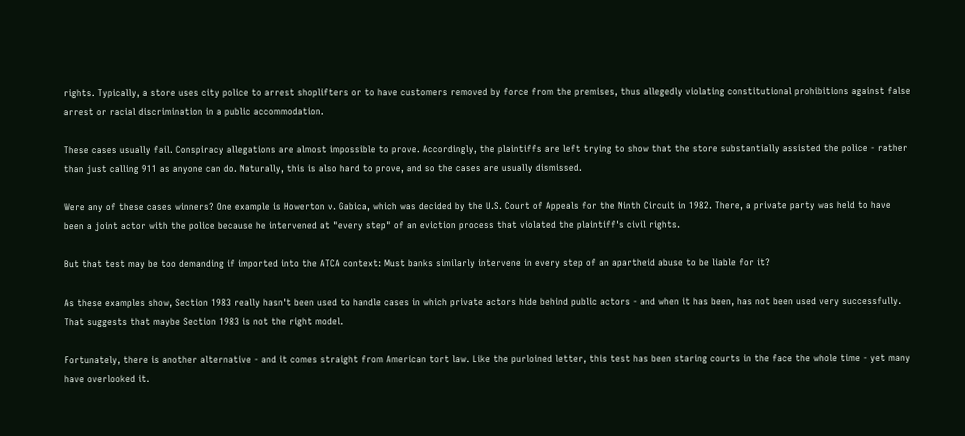rights. Typically, a store uses city police to arrest shoplifters or to have customers removed by force from the premises, thus allegedly violating constitutional prohibitions against false arrest or racial discrimination in a public accommodation.

These cases usually fail. Conspiracy allegations are almost impossible to prove. Accordingly, the plaintiffs are left trying to show that the store substantially assisted the police - rather than just calling 911 as anyone can do. Naturally, this is also hard to prove, and so the cases are usually dismissed.

Were any of these cases winners? One example is Howerton v. Gabica, which was decided by the U.S. Court of Appeals for the Ninth Circuit in 1982. There, a private party was held to have been a joint actor with the police because he intervened at "every step" of an eviction process that violated the plaintiff's civil rights.

But that test may be too demanding if imported into the ATCA context: Must banks similarly intervene in every step of an apartheid abuse to be liable for it?

As these examples show, Section 1983 really hasn't been used to handle cases in which private actors hide behind public actors - and when it has been, has not been used very successfully. That suggests that maybe Section 1983 is not the right model.

Fortunately, there is another alternative - and it comes straight from American tort law. Like the purloined letter, this test has been staring courts in the face the whole time - yet many have overlooked it.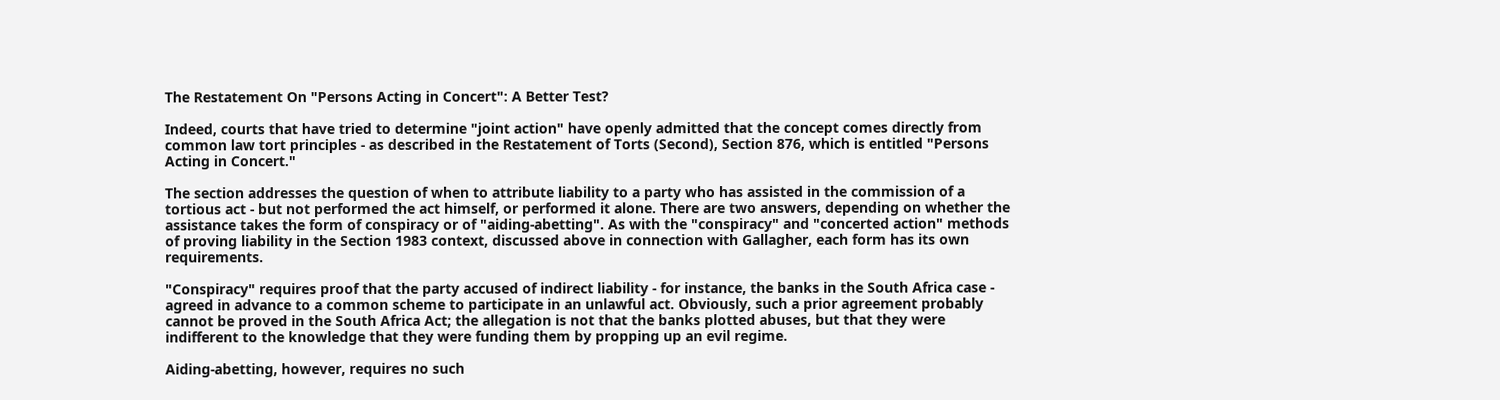The Restatement On "Persons Acting in Concert": A Better Test?

Indeed, courts that have tried to determine "joint action" have openly admitted that the concept comes directly from common law tort principles - as described in the Restatement of Torts (Second), Section 876, which is entitled "Persons Acting in Concert."

The section addresses the question of when to attribute liability to a party who has assisted in the commission of a tortious act - but not performed the act himself, or performed it alone. There are two answers, depending on whether the assistance takes the form of conspiracy or of "aiding-abetting". As with the "conspiracy" and "concerted action" methods of proving liability in the Section 1983 context, discussed above in connection with Gallagher, each form has its own requirements.

"Conspiracy" requires proof that the party accused of indirect liability - for instance, the banks in the South Africa case - agreed in advance to a common scheme to participate in an unlawful act. Obviously, such a prior agreement probably cannot be proved in the South Africa Act; the allegation is not that the banks plotted abuses, but that they were indifferent to the knowledge that they were funding them by propping up an evil regime.

Aiding-abetting, however, requires no such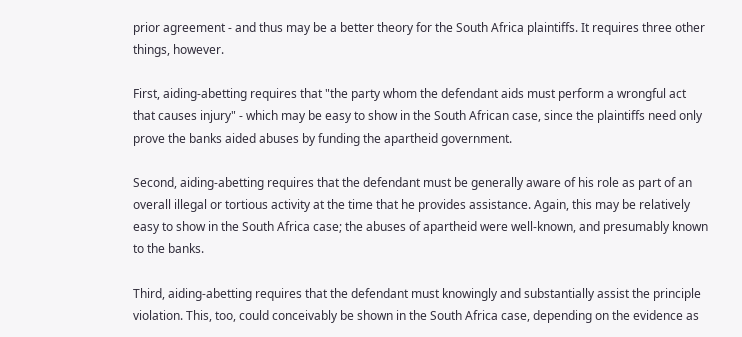prior agreement - and thus may be a better theory for the South Africa plaintiffs. It requires three other things, however.

First, aiding-abetting requires that "the party whom the defendant aids must perform a wrongful act that causes injury" - which may be easy to show in the South African case, since the plaintiffs need only prove the banks aided abuses by funding the apartheid government.

Second, aiding-abetting requires that the defendant must be generally aware of his role as part of an overall illegal or tortious activity at the time that he provides assistance. Again, this may be relatively easy to show in the South Africa case; the abuses of apartheid were well-known, and presumably known to the banks.

Third, aiding-abetting requires that the defendant must knowingly and substantially assist the principle violation. This, too, could conceivably be shown in the South Africa case, depending on the evidence as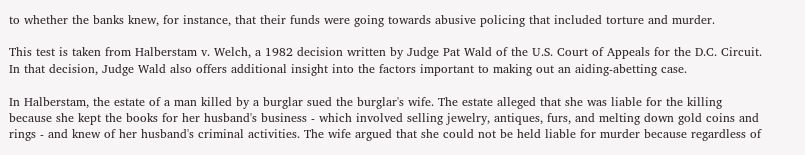to whether the banks knew, for instance, that their funds were going towards abusive policing that included torture and murder.

This test is taken from Halberstam v. Welch, a 1982 decision written by Judge Pat Wald of the U.S. Court of Appeals for the D.C. Circuit. In that decision, Judge Wald also offers additional insight into the factors important to making out an aiding-abetting case.

In Halberstam, the estate of a man killed by a burglar sued the burglar's wife. The estate alleged that she was liable for the killing because she kept the books for her husband's business - which involved selling jewelry, antiques, furs, and melting down gold coins and rings - and knew of her husband's criminal activities. The wife argued that she could not be held liable for murder because regardless of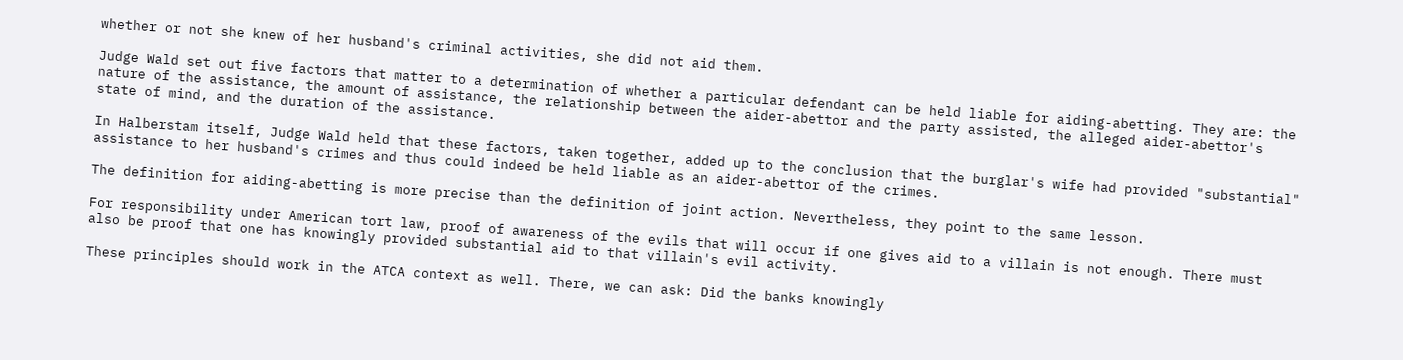whether or not she knew of her husband's criminal activities, she did not aid them.

Judge Wald set out five factors that matter to a determination of whether a particular defendant can be held liable for aiding-abetting. They are: the nature of the assistance, the amount of assistance, the relationship between the aider-abettor and the party assisted, the alleged aider-abettor's state of mind, and the duration of the assistance.

In Halberstam itself, Judge Wald held that these factors, taken together, added up to the conclusion that the burglar's wife had provided "substantial" assistance to her husband's crimes and thus could indeed be held liable as an aider-abettor of the crimes.

The definition for aiding-abetting is more precise than the definition of joint action. Nevertheless, they point to the same lesson.

For responsibility under American tort law, proof of awareness of the evils that will occur if one gives aid to a villain is not enough. There must also be proof that one has knowingly provided substantial aid to that villain's evil activity.

These principles should work in the ATCA context as well. There, we can ask: Did the banks knowingly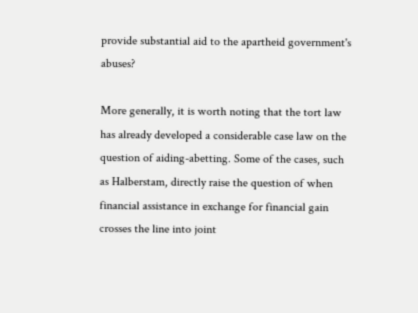provide substantial aid to the apartheid government's abuses?

More generally, it is worth noting that the tort law has already developed a considerable case law on the question of aiding-abetting. Some of the cases, such as Halberstam, directly raise the question of when financial assistance in exchange for financial gain crosses the line into joint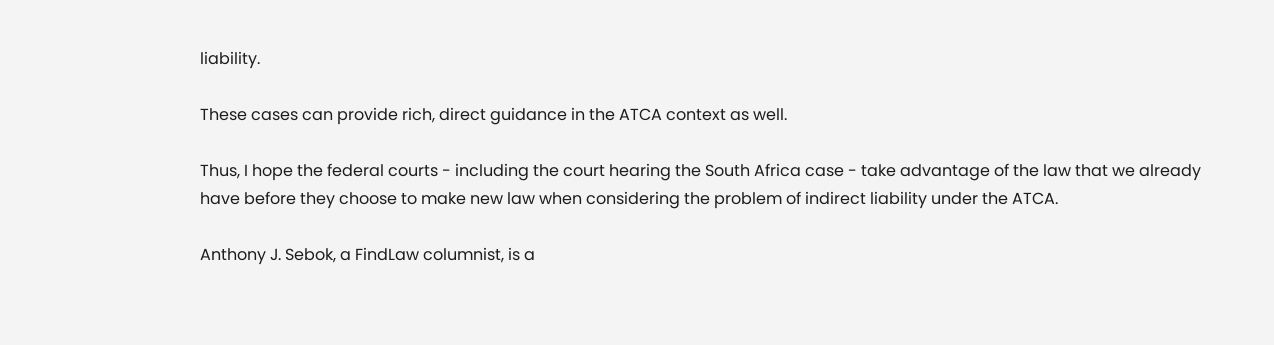liability.

These cases can provide rich, direct guidance in the ATCA context as well.

Thus, I hope the federal courts - including the court hearing the South Africa case - take advantage of the law that we already have before they choose to make new law when considering the problem of indirect liability under the ATCA.

Anthony J. Sebok, a FindLaw columnist, is a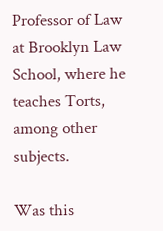Professor of Law at Brooklyn Law School, where he teaches Torts, among other subjects.

Was this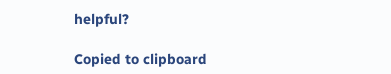helpful?

Copied to clipboard